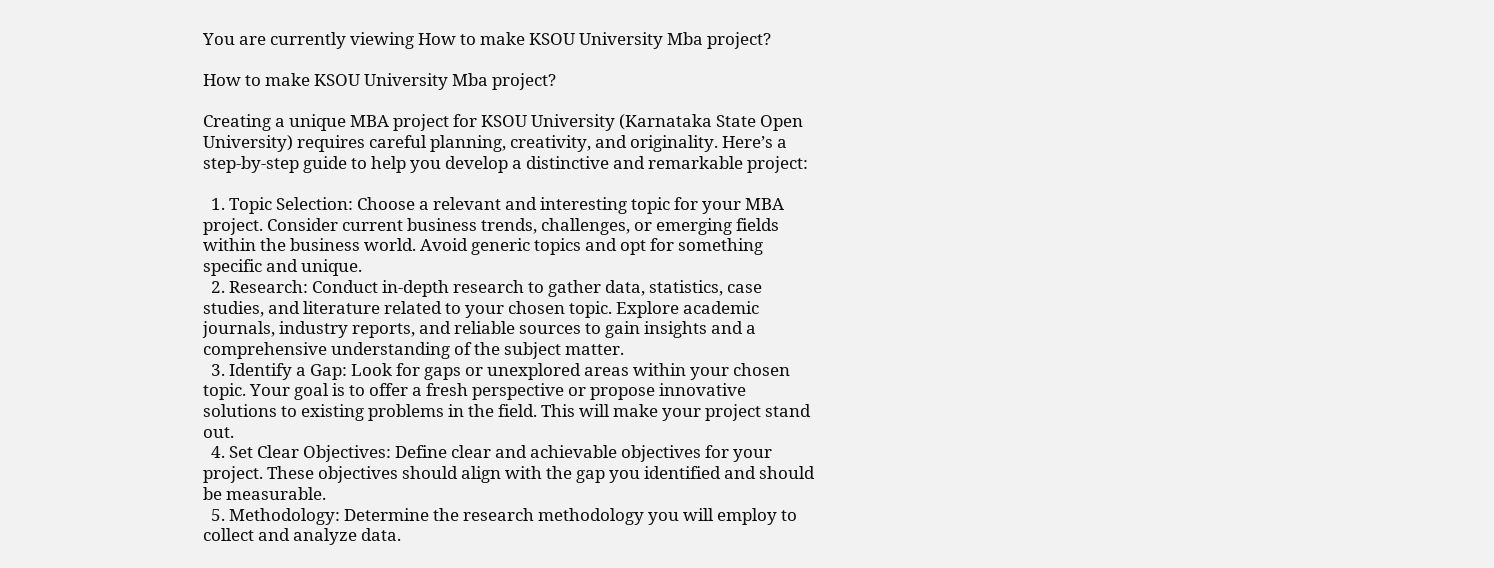You are currently viewing How to make KSOU University Mba project?

How to make KSOU University Mba project?

Creating a unique MBA project for KSOU University (Karnataka State Open University) requires careful planning, creativity, and originality. Here’s a step-by-step guide to help you develop a distinctive and remarkable project:

  1. Topic Selection: Choose a relevant and interesting topic for your MBA project. Consider current business trends, challenges, or emerging fields within the business world. Avoid generic topics and opt for something specific and unique.
  2. Research: Conduct in-depth research to gather data, statistics, case studies, and literature related to your chosen topic. Explore academic journals, industry reports, and reliable sources to gain insights and a comprehensive understanding of the subject matter.
  3. Identify a Gap: Look for gaps or unexplored areas within your chosen topic. Your goal is to offer a fresh perspective or propose innovative solutions to existing problems in the field. This will make your project stand out.
  4. Set Clear Objectives: Define clear and achievable objectives for your project. These objectives should align with the gap you identified and should be measurable.
  5. Methodology: Determine the research methodology you will employ to collect and analyze data.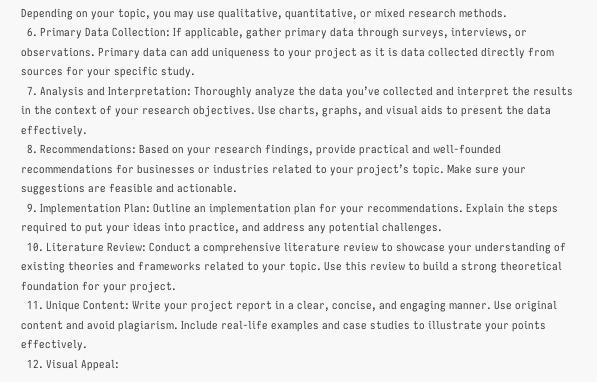Depending on your topic, you may use qualitative, quantitative, or mixed research methods.
  6. Primary Data Collection: If applicable, gather primary data through surveys, interviews, or observations. Primary data can add uniqueness to your project as it is data collected directly from sources for your specific study.
  7. Analysis and Interpretation: Thoroughly analyze the data you’ve collected and interpret the results in the context of your research objectives. Use charts, graphs, and visual aids to present the data effectively.
  8. Recommendations: Based on your research findings, provide practical and well-founded recommendations for businesses or industries related to your project’s topic. Make sure your suggestions are feasible and actionable.
  9. Implementation Plan: Outline an implementation plan for your recommendations. Explain the steps required to put your ideas into practice, and address any potential challenges.
  10. Literature Review: Conduct a comprehensive literature review to showcase your understanding of existing theories and frameworks related to your topic. Use this review to build a strong theoretical foundation for your project.
  11. Unique Content: Write your project report in a clear, concise, and engaging manner. Use original content and avoid plagiarism. Include real-life examples and case studies to illustrate your points effectively.
  12. Visual Appeal: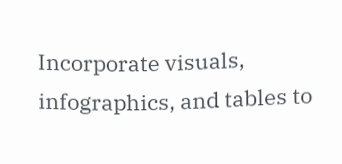Incorporate visuals, infographics, and tables to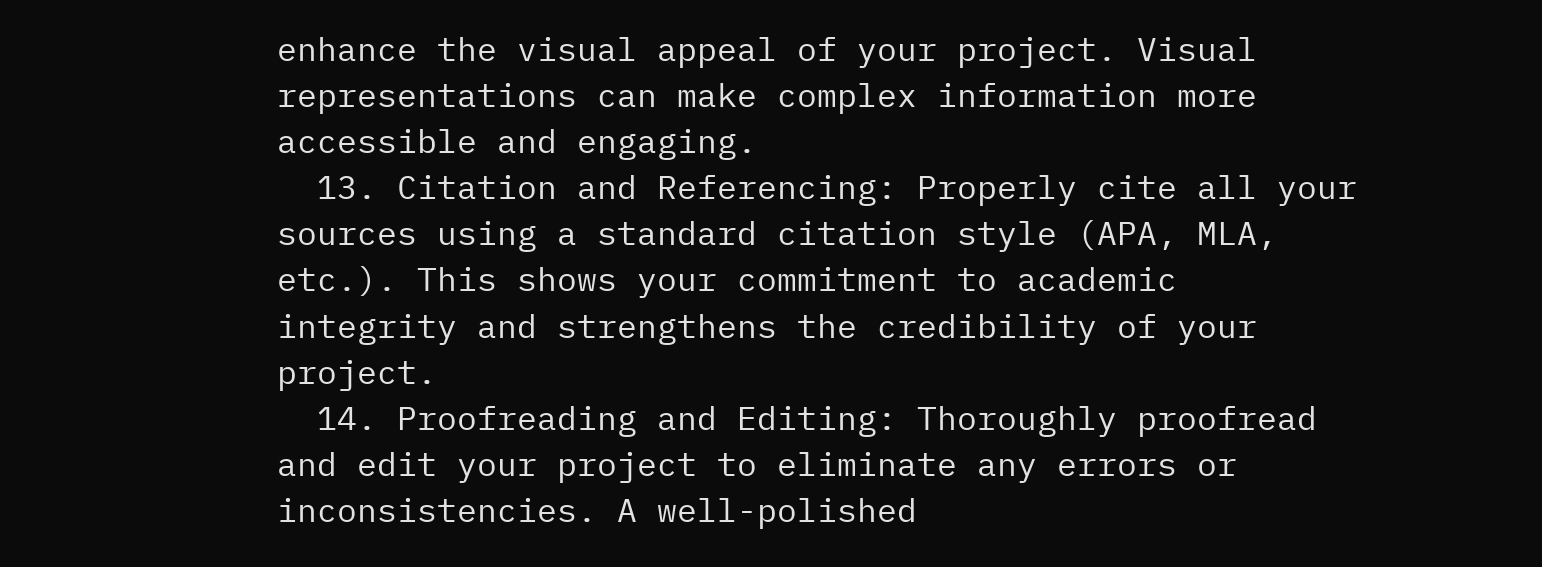enhance the visual appeal of your project. Visual representations can make complex information more accessible and engaging.
  13. Citation and Referencing: Properly cite all your sources using a standard citation style (APA, MLA, etc.). This shows your commitment to academic integrity and strengthens the credibility of your project.
  14. Proofreading and Editing: Thoroughly proofread and edit your project to eliminate any errors or inconsistencies. A well-polished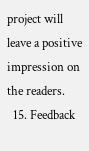project will leave a positive impression on the readers.
  15. Feedback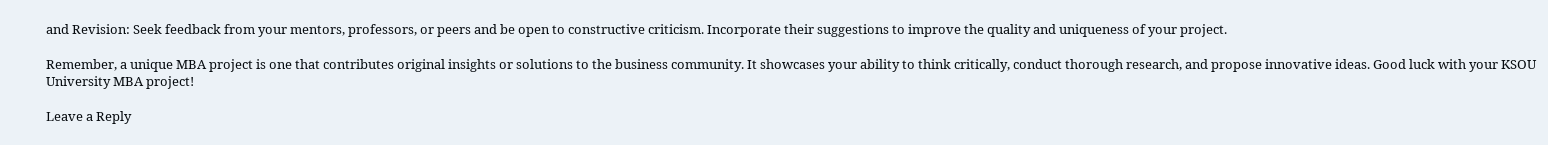and Revision: Seek feedback from your mentors, professors, or peers and be open to constructive criticism. Incorporate their suggestions to improve the quality and uniqueness of your project.

Remember, a unique MBA project is one that contributes original insights or solutions to the business community. It showcases your ability to think critically, conduct thorough research, and propose innovative ideas. Good luck with your KSOU University MBA project!

Leave a Reply